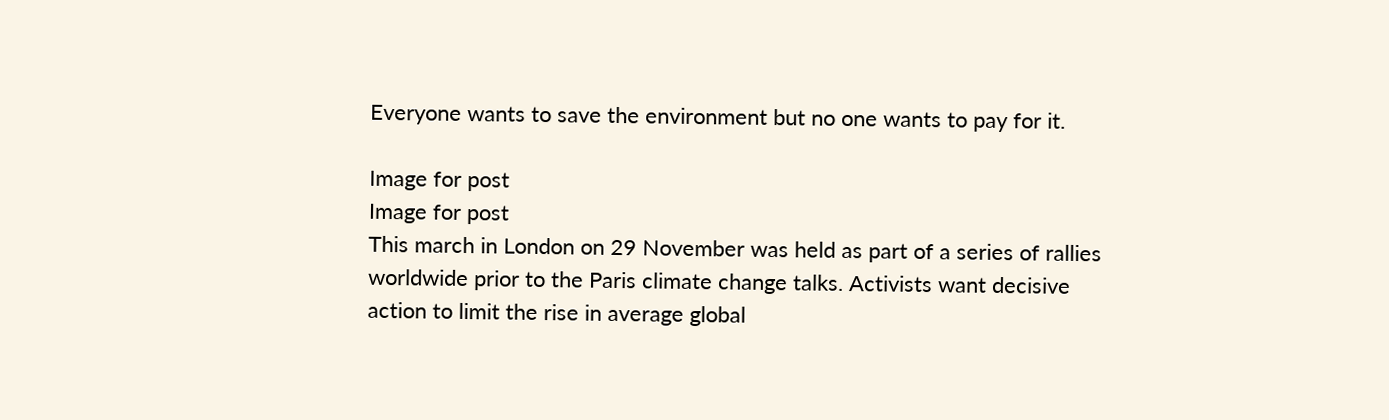Everyone wants to save the environment but no one wants to pay for it.

Image for post
Image for post
This march in London on 29 November was held as part of a series of rallies worldwide prior to the Paris climate change talks. Activists want decisive action to limit the rise in average global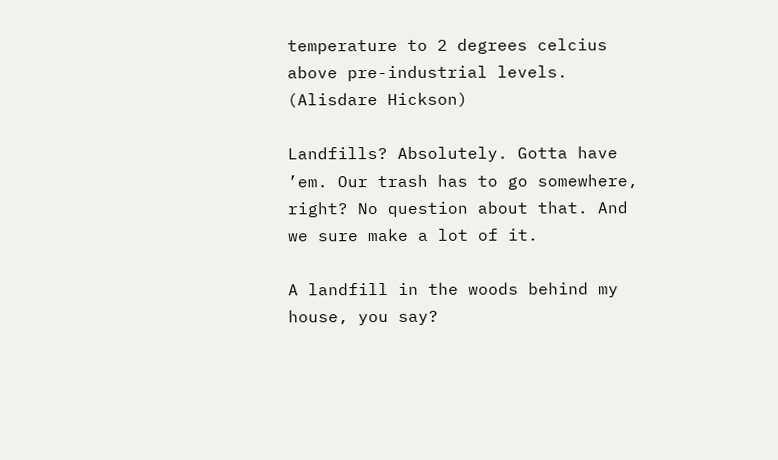temperature to 2 degrees celcius above pre-industrial levels. (Alisdare Hickson)

Landfills? Absolutely. Gotta have ’em. Our trash has to go somewhere, right? No question about that. And we sure make a lot of it.

A landfill in the woods behind my house, you say?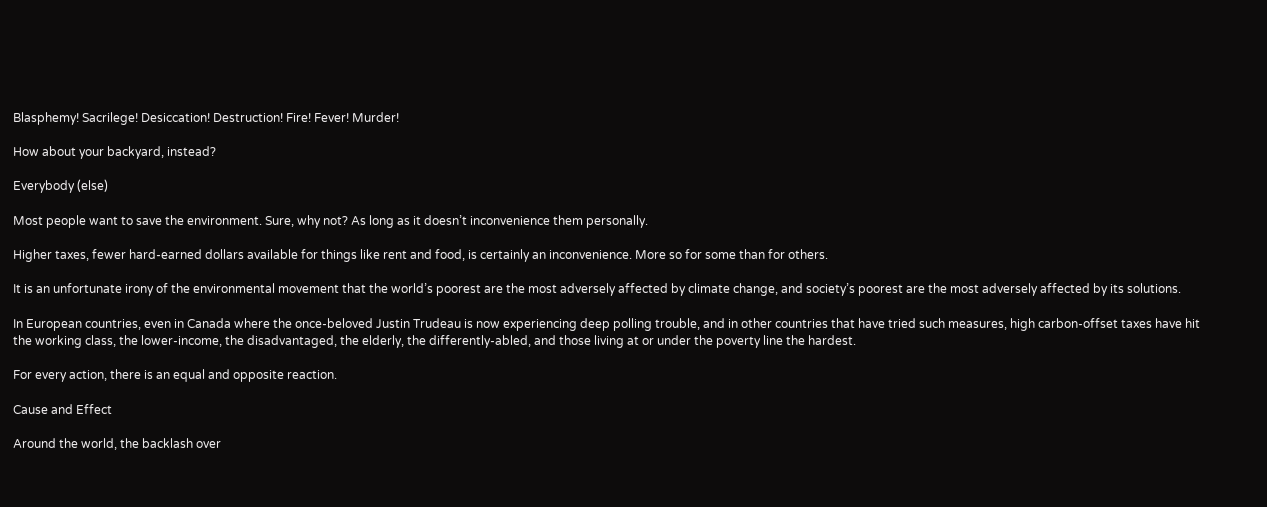Blasphemy! Sacrilege! Desiccation! Destruction! Fire! Fever! Murder!

How about your backyard, instead?

Everybody (else)

Most people want to save the environment. Sure, why not? As long as it doesn’t inconvenience them personally.

Higher taxes, fewer hard-earned dollars available for things like rent and food, is certainly an inconvenience. More so for some than for others.

It is an unfortunate irony of the environmental movement that the world’s poorest are the most adversely affected by climate change, and society’s poorest are the most adversely affected by its solutions.

In European countries, even in Canada where the once-beloved Justin Trudeau is now experiencing deep polling trouble, and in other countries that have tried such measures, high carbon-offset taxes have hit the working class, the lower-income, the disadvantaged, the elderly, the differently-abled, and those living at or under the poverty line the hardest.

For every action, there is an equal and opposite reaction.

Cause and Effect

Around the world, the backlash over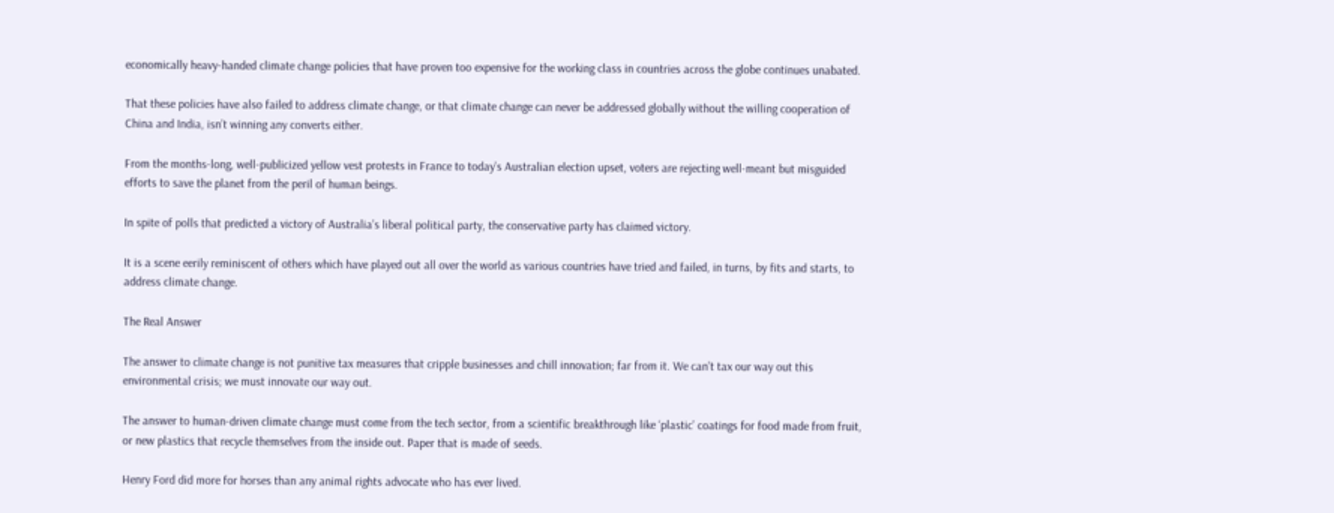economically heavy-handed climate change policies that have proven too expensive for the working class in countries across the globe continues unabated.

That these policies have also failed to address climate change, or that climate change can never be addressed globally without the willing cooperation of China and India, isn’t winning any converts either.

From the months-long, well-publicized yellow vest protests in France to today’s Australian election upset, voters are rejecting well-meant but misguided efforts to save the planet from the peril of human beings.

In spite of polls that predicted a victory of Australia’s liberal political party, the conservative party has claimed victory.

It is a scene eerily reminiscent of others which have played out all over the world as various countries have tried and failed, in turns, by fits and starts, to address climate change.

The Real Answer

The answer to climate change is not punitive tax measures that cripple businesses and chill innovation; far from it. We can’t tax our way out this environmental crisis; we must innovate our way out.

The answer to human-driven climate change must come from the tech sector, from a scientific breakthrough like ‘plastic’ coatings for food made from fruit, or new plastics that recycle themselves from the inside out. Paper that is made of seeds.

Henry Ford did more for horses than any animal rights advocate who has ever lived.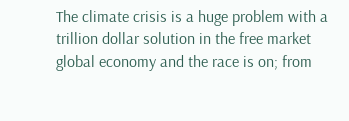The climate crisis is a huge problem with a trillion dollar solution in the free market global economy and the race is on; from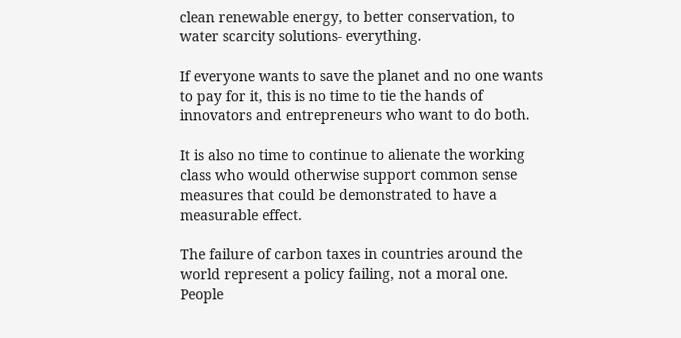clean renewable energy, to better conservation, to water scarcity solutions- everything.

If everyone wants to save the planet and no one wants to pay for it, this is no time to tie the hands of innovators and entrepreneurs who want to do both.

It is also no time to continue to alienate the working class who would otherwise support common sense measures that could be demonstrated to have a measurable effect.

The failure of carbon taxes in countries around the world represent a policy failing, not a moral one. People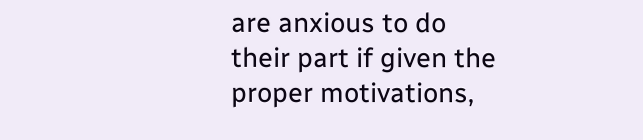are anxious to do their part if given the proper motivations,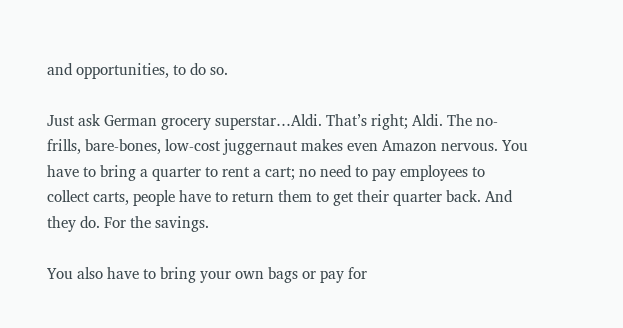and opportunities, to do so.

Just ask German grocery superstar…Aldi. That’s right; Aldi. The no-frills, bare-bones, low-cost juggernaut makes even Amazon nervous. You have to bring a quarter to rent a cart; no need to pay employees to collect carts, people have to return them to get their quarter back. And they do. For the savings.

You also have to bring your own bags or pay for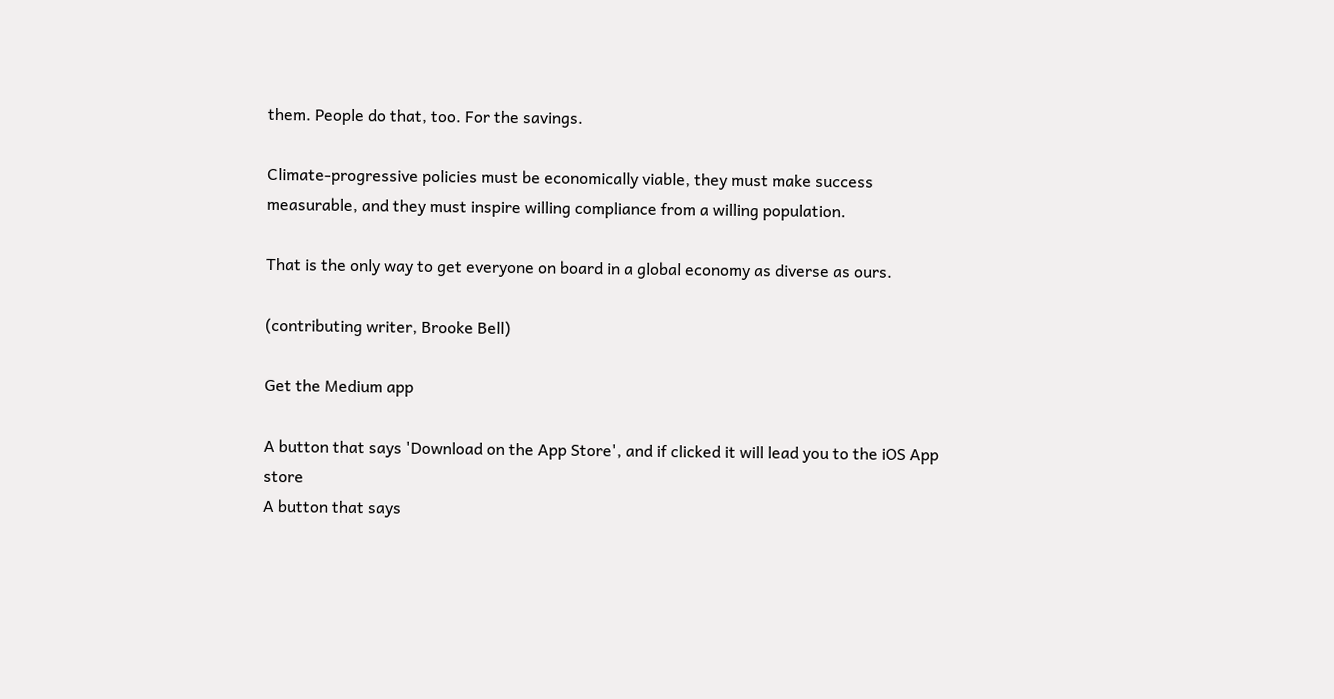them. People do that, too. For the savings.

Climate-progressive policies must be economically viable, they must make success measurable, and they must inspire willing compliance from a willing population.

That is the only way to get everyone on board in a global economy as diverse as ours.

(contributing writer, Brooke Bell)

Get the Medium app

A button that says 'Download on the App Store', and if clicked it will lead you to the iOS App store
A button that says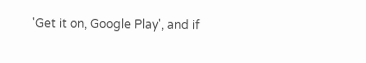'Get it on, Google Play', and if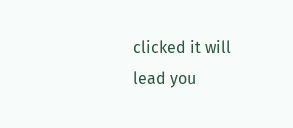clicked it will lead you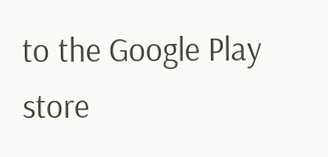to the Google Play store